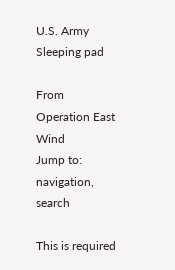U.S. Army Sleeping pad

From Operation East Wind
Jump to: navigation, search

This is required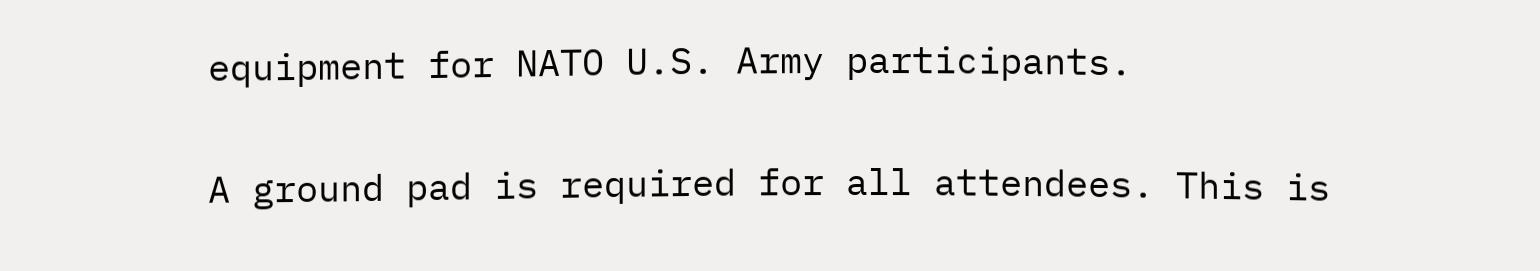equipment for NATO U.S. Army participants.


A ground pad is required for all attendees. This is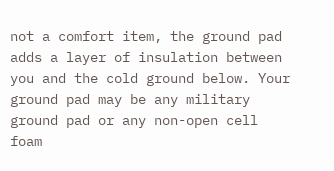not a comfort item, the ground pad adds a layer of insulation between you and the cold ground below. Your ground pad may be any military ground pad or any non-open cell foam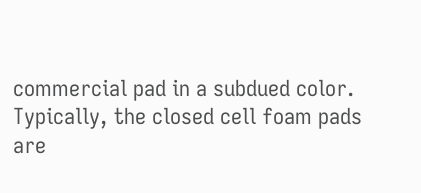commercial pad in a subdued color. Typically, the closed cell foam pads are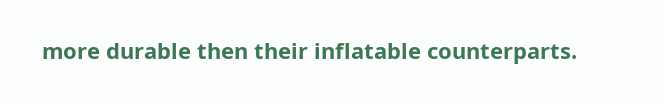more durable then their inflatable counterparts.